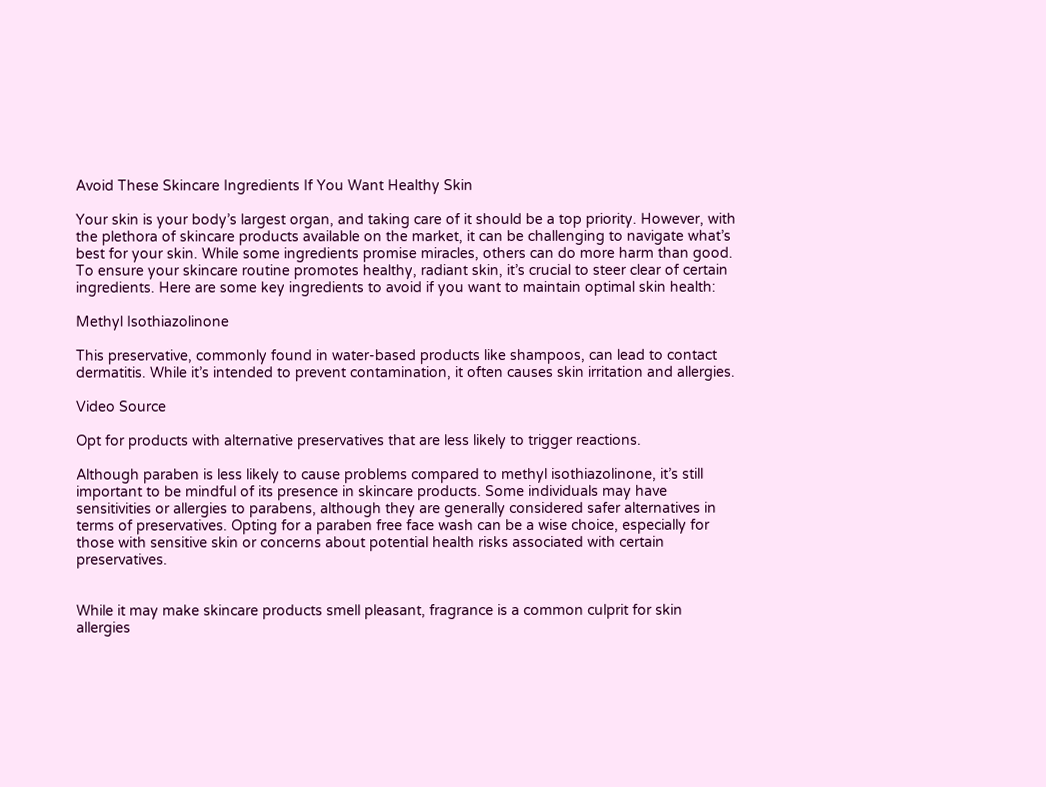Avoid These Skincare Ingredients If You Want Healthy Skin

Your skin is your body’s largest organ, and taking care of it should be a top priority. However, with the plethora of skincare products available on the market, it can be challenging to navigate what’s best for your skin. While some ingredients promise miracles, others can do more harm than good. To ensure your skincare routine promotes healthy, radiant skin, it’s crucial to steer clear of certain ingredients. Here are some key ingredients to avoid if you want to maintain optimal skin health:

Methyl Isothiazolinone

This preservative, commonly found in water-based products like shampoos, can lead to contact dermatitis. While it’s intended to prevent contamination, it often causes skin irritation and allergies.

Video Source

Opt for products with alternative preservatives that are less likely to trigger reactions.

Although paraben is less likely to cause problems compared to methyl isothiazolinone, it’s still important to be mindful of its presence in skincare products. Some individuals may have sensitivities or allergies to parabens, although they are generally considered safer alternatives in terms of preservatives. Opting for a paraben free face wash can be a wise choice, especially for those with sensitive skin or concerns about potential health risks associated with certain preservatives.


While it may make skincare products smell pleasant, fragrance is a common culprit for skin allergies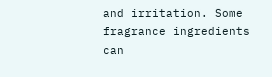and irritation. Some fragrance ingredients can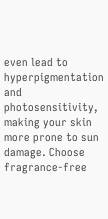even lead to hyperpigmentation and photosensitivity, making your skin more prone to sun damage. Choose fragrance-free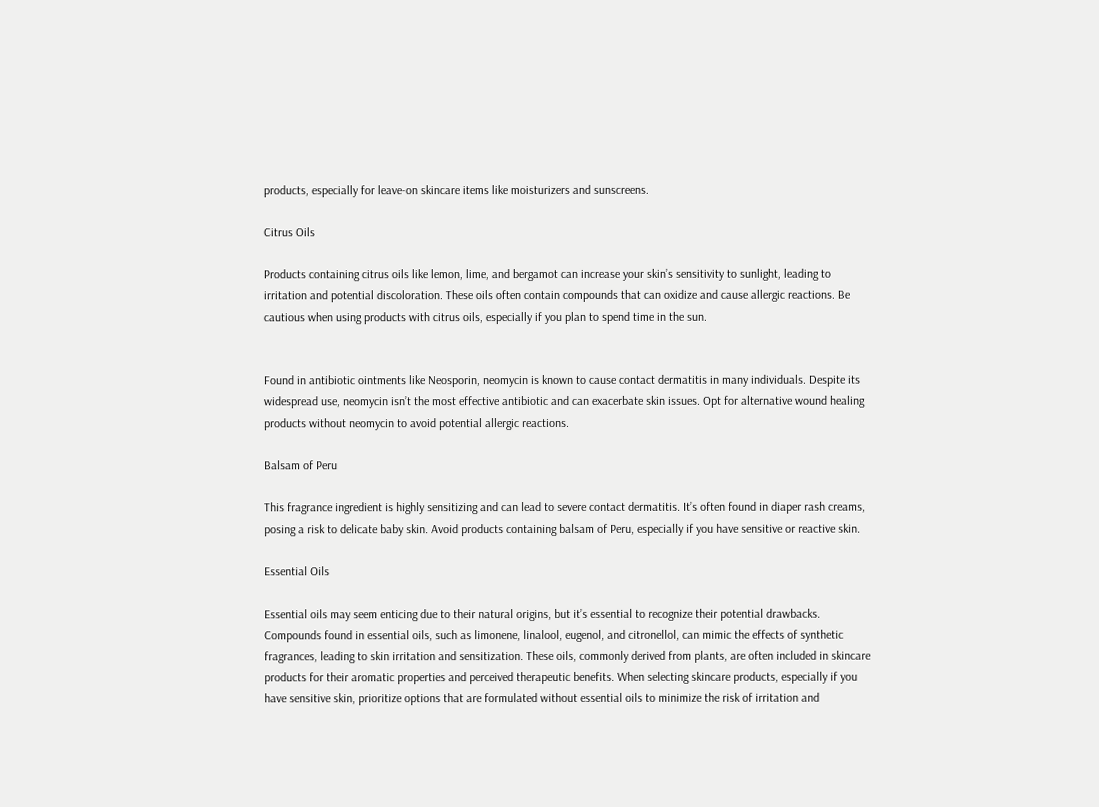products, especially for leave-on skincare items like moisturizers and sunscreens.

Citrus Oils

Products containing citrus oils like lemon, lime, and bergamot can increase your skin’s sensitivity to sunlight, leading to irritation and potential discoloration. These oils often contain compounds that can oxidize and cause allergic reactions. Be cautious when using products with citrus oils, especially if you plan to spend time in the sun.


Found in antibiotic ointments like Neosporin, neomycin is known to cause contact dermatitis in many individuals. Despite its widespread use, neomycin isn’t the most effective antibiotic and can exacerbate skin issues. Opt for alternative wound healing products without neomycin to avoid potential allergic reactions.

Balsam of Peru

This fragrance ingredient is highly sensitizing and can lead to severe contact dermatitis. It’s often found in diaper rash creams, posing a risk to delicate baby skin. Avoid products containing balsam of Peru, especially if you have sensitive or reactive skin.

Essential Oils

Essential oils may seem enticing due to their natural origins, but it’s essential to recognize their potential drawbacks. Compounds found in essential oils, such as limonene, linalool, eugenol, and citronellol, can mimic the effects of synthetic fragrances, leading to skin irritation and sensitization. These oils, commonly derived from plants, are often included in skincare products for their aromatic properties and perceived therapeutic benefits. When selecting skincare products, especially if you have sensitive skin, prioritize options that are formulated without essential oils to minimize the risk of irritation and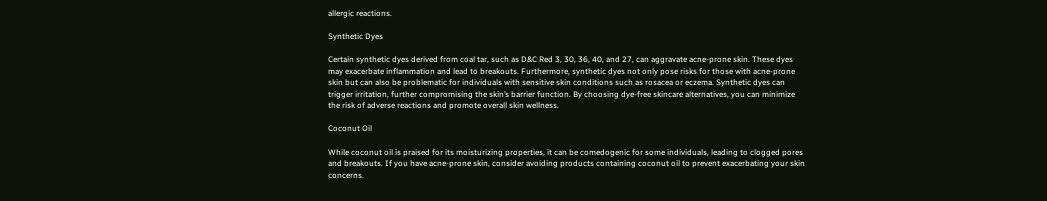allergic reactions.

Synthetic Dyes

Certain synthetic dyes derived from coal tar, such as D&C Red 3, 30, 36, 40, and 27, can aggravate acne-prone skin. These dyes may exacerbate inflammation and lead to breakouts. Furthermore, synthetic dyes not only pose risks for those with acne-prone skin but can also be problematic for individuals with sensitive skin conditions such as rosacea or eczema. Synthetic dyes can trigger irritation, further compromising the skin’s barrier function. By choosing dye-free skincare alternatives, you can minimize the risk of adverse reactions and promote overall skin wellness.

Coconut Oil

While coconut oil is praised for its moisturizing properties, it can be comedogenic for some individuals, leading to clogged pores and breakouts. If you have acne-prone skin, consider avoiding products containing coconut oil to prevent exacerbating your skin concerns.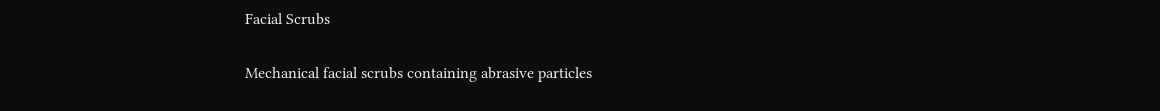Facial Scrubs

Mechanical facial scrubs containing abrasive particles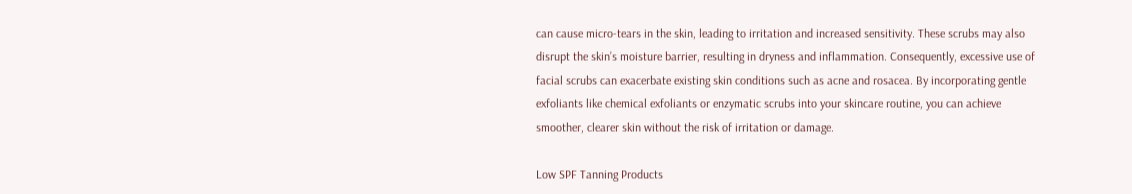can cause micro-tears in the skin, leading to irritation and increased sensitivity. These scrubs may also disrupt the skin’s moisture barrier, resulting in dryness and inflammation. Consequently, excessive use of facial scrubs can exacerbate existing skin conditions such as acne and rosacea. By incorporating gentle exfoliants like chemical exfoliants or enzymatic scrubs into your skincare routine, you can achieve smoother, clearer skin without the risk of irritation or damage.

Low SPF Tanning Products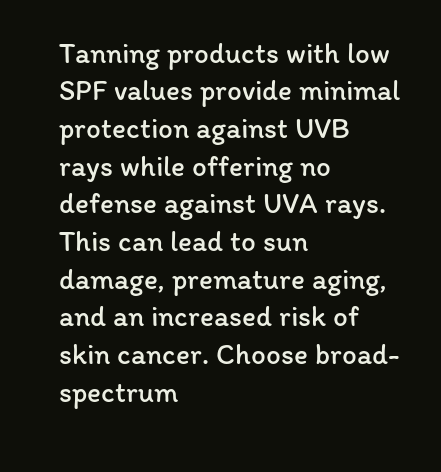Tanning products with low SPF values provide minimal protection against UVB rays while offering no defense against UVA rays. This can lead to sun damage, premature aging, and an increased risk of skin cancer. Choose broad-spectrum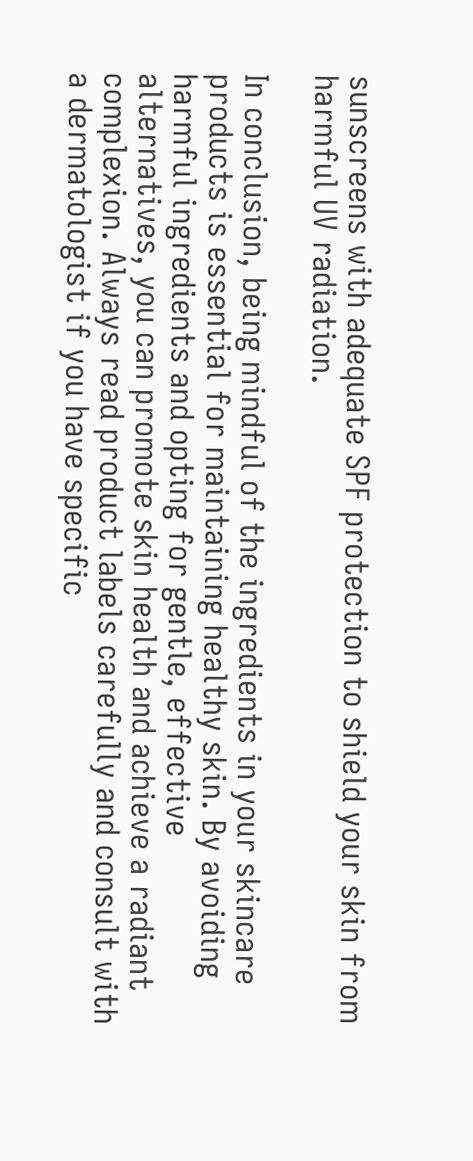sunscreens with adequate SPF protection to shield your skin from harmful UV radiation.

In conclusion, being mindful of the ingredients in your skincare products is essential for maintaining healthy skin. By avoiding harmful ingredients and opting for gentle, effective alternatives, you can promote skin health and achieve a radiant complexion. Always read product labels carefully and consult with a dermatologist if you have specific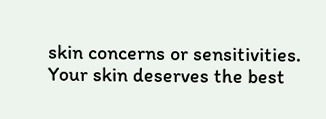skin concerns or sensitivities. Your skin deserves the best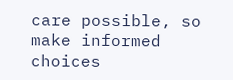care possible, so make informed choices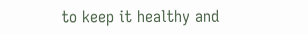to keep it healthy and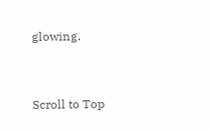glowing.


Scroll to Top